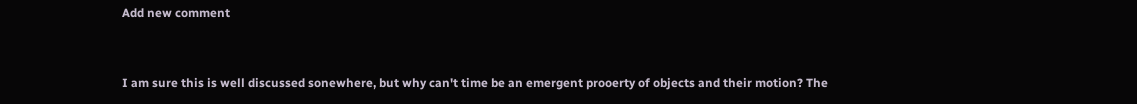Add new comment


I am sure this is well discussed sonewhere, but why can't time be an emergent prooerty of objects and their motion? The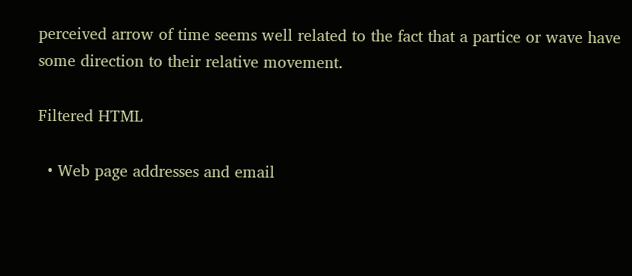perceived arrow of time seems well related to the fact that a partice or wave have some direction to their relative movement.

Filtered HTML

  • Web page addresses and email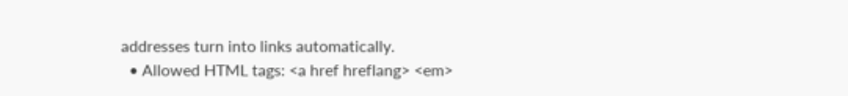addresses turn into links automatically.
  • Allowed HTML tags: <a href hreflang> <em>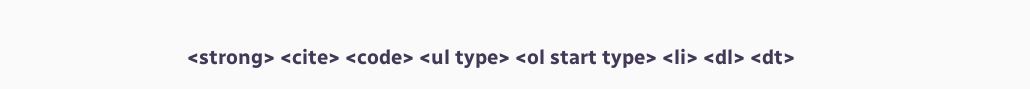<strong> <cite> <code> <ul type> <ol start type> <li> <dl> <dt>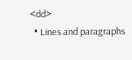<dd>
  • Lines and paragraphs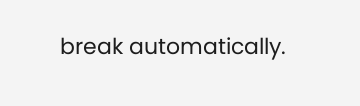break automatically.